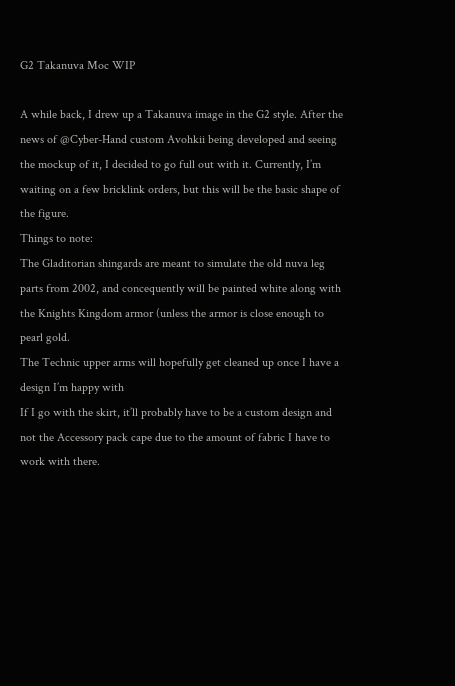G2 Takanuva Moc WIP

A while back, I drew up a Takanuva image in the G2 style. After the news of @Cyber-Hand custom Avohkii being developed and seeing the mockup of it, I decided to go full out with it. Currently, I’m waiting on a few bricklink orders, but this will be the basic shape of the figure.
Things to note:
The Gladitorian shingards are meant to simulate the old nuva leg parts from 2002, and concequently will be painted white along with the Knights Kingdom armor (unless the armor is close enough to pearl gold.
The Technic upper arms will hopefully get cleaned up once I have a design I’m happy with
If I go with the skirt, it’ll probably have to be a custom design and not the Accessory pack cape due to the amount of fabric I have to work with there.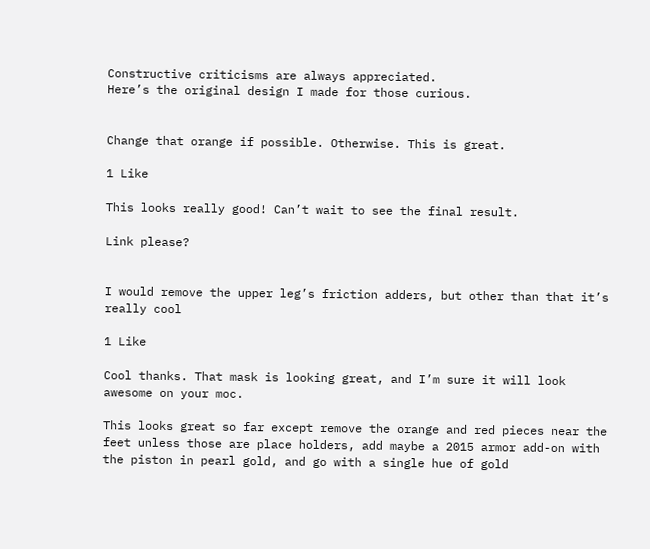Constructive criticisms are always appreciated.
Here’s the original design I made for those curious.


Change that orange if possible. Otherwise. This is great.

1 Like

This looks really good! Can’t wait to see the final result.

Link please?


I would remove the upper leg’s friction adders, but other than that it’s really cool

1 Like

Cool thanks. That mask is looking great, and I’m sure it will look awesome on your moc.

This looks great so far except remove the orange and red pieces near the feet unless those are place holders, add maybe a 2015 armor add-on with the piston in pearl gold, and go with a single hue of gold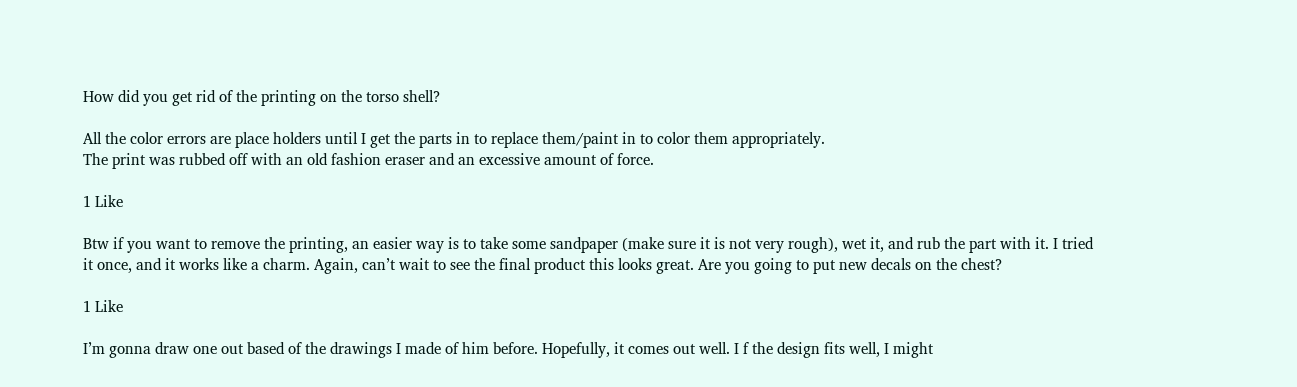How did you get rid of the printing on the torso shell?

All the color errors are place holders until I get the parts in to replace them/paint in to color them appropriately.
The print was rubbed off with an old fashion eraser and an excessive amount of force.

1 Like

Btw if you want to remove the printing, an easier way is to take some sandpaper (make sure it is not very rough), wet it, and rub the part with it. I tried it once, and it works like a charm. Again, can’t wait to see the final product this looks great. Are you going to put new decals on the chest?

1 Like

I’m gonna draw one out based of the drawings I made of him before. Hopefully, it comes out well. I f the design fits well, I might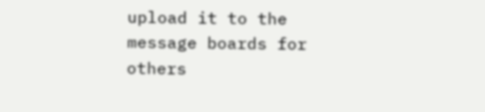upload it to the message boards for others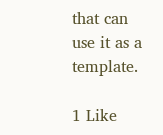that can use it as a template.

1 Like